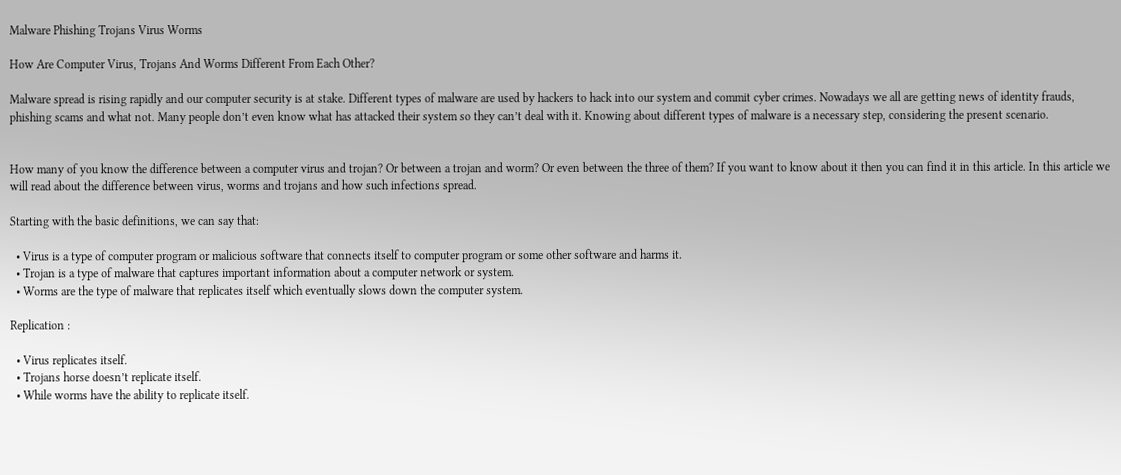Malware Phishing Trojans Virus Worms

How Are Computer Virus, Trojans And Worms Different From Each Other?

Malware spread is rising rapidly and our computer security is at stake. Different types of malware are used by hackers to hack into our system and commit cyber crimes. Nowadays we all are getting news of identity frauds, phishing scams and what not. Many people don’t even know what has attacked their system so they can’t deal with it. Knowing about different types of malware is a necessary step, considering the present scenario.


How many of you know the difference between a computer virus and trojan? Or between a trojan and worm? Or even between the three of them? If you want to know about it then you can find it in this article. In this article we will read about the difference between virus, worms and trojans and how such infections spread.

Starting with the basic definitions, we can say that:

  • Virus is a type of computer program or malicious software that connects itself to computer program or some other software and harms it.
  • Trojan is a type of malware that captures important information about a computer network or system.
  • Worms are the type of malware that replicates itself which eventually slows down the computer system.

Replication :

  • Virus replicates itself.
  • Trojans horse doesn’t replicate itself.
  • While worms have the ability to replicate itself.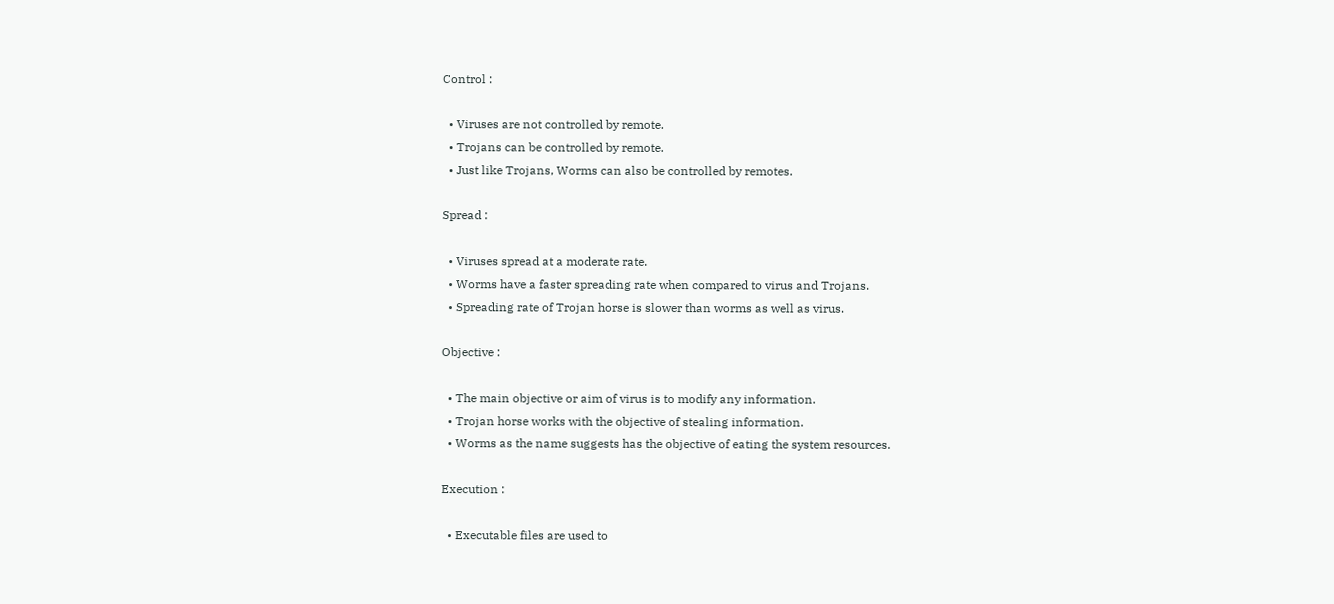Control :

  • Viruses are not controlled by remote.
  • Trojans can be controlled by remote.
  • Just like Trojans, Worms can also be controlled by remotes.

Spread :

  • Viruses spread at a moderate rate.
  • Worms have a faster spreading rate when compared to virus and Trojans.
  • Spreading rate of Trojan horse is slower than worms as well as virus.

Objective :

  • The main objective or aim of virus is to modify any information.
  • Trojan horse works with the objective of stealing information.
  • Worms as the name suggests has the objective of eating the system resources.

Execution :

  • Executable files are used to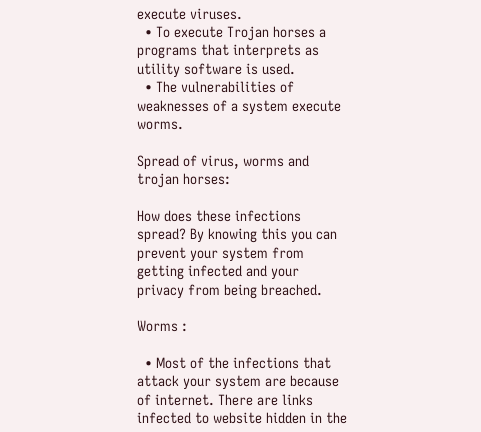execute viruses.
  • To execute Trojan horses a programs that interprets as utility software is used.
  • The vulnerabilities of weaknesses of a system execute worms.

Spread of virus, worms and trojan horses:

How does these infections spread? By knowing this you can prevent your system from getting infected and your privacy from being breached.

Worms :

  • Most of the infections that attack your system are because of internet. There are links infected to website hidden in the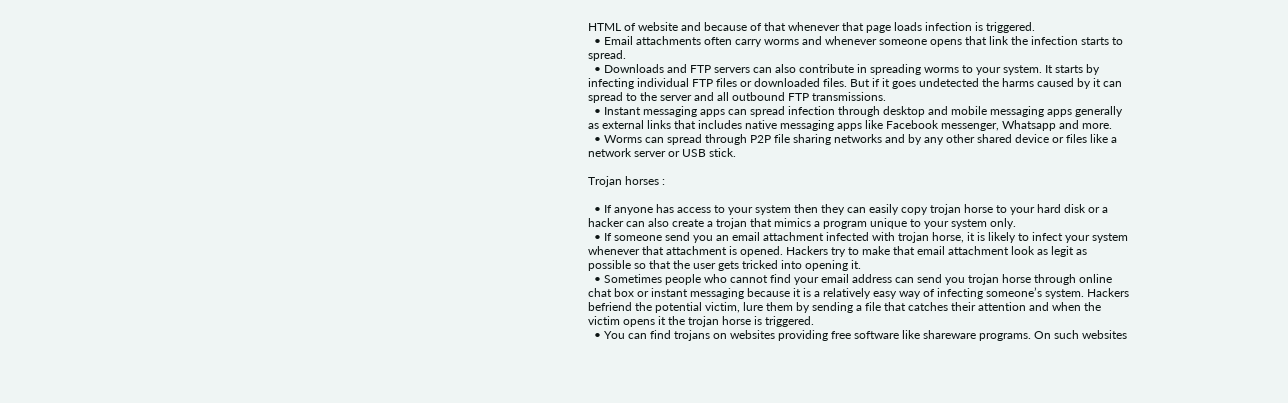HTML of website and because of that whenever that page loads infection is triggered.
  • Email attachments often carry worms and whenever someone opens that link the infection starts to spread.
  • Downloads and FTP servers can also contribute in spreading worms to your system. It starts by infecting individual FTP files or downloaded files. But if it goes undetected the harms caused by it can spread to the server and all outbound FTP transmissions.
  • Instant messaging apps can spread infection through desktop and mobile messaging apps generally as external links that includes native messaging apps like Facebook messenger, Whatsapp and more.
  • Worms can spread through P2P file sharing networks and by any other shared device or files like a network server or USB stick.

Trojan horses :

  • If anyone has access to your system then they can easily copy trojan horse to your hard disk or a hacker can also create a trojan that mimics a program unique to your system only.
  • If someone send you an email attachment infected with trojan horse, it is likely to infect your system whenever that attachment is opened. Hackers try to make that email attachment look as legit as possible so that the user gets tricked into opening it.
  • Sometimes people who cannot find your email address can send you trojan horse through online chat box or instant messaging because it is a relatively easy way of infecting someone’s system. Hackers befriend the potential victim, lure them by sending a file that catches their attention and when the victim opens it the trojan horse is triggered.
  • You can find trojans on websites providing free software like shareware programs. On such websites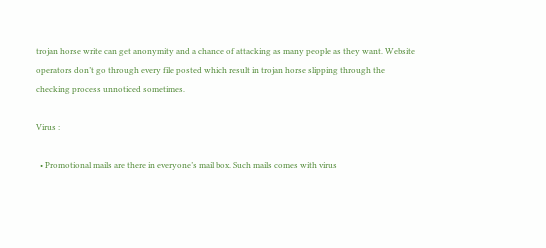trojan horse write can get anonymity and a chance of attacking as many people as they want. Website operators don’t go through every file posted which result in trojan horse slipping through the checking process unnoticed sometimes.

Virus :

  • Promotional mails are there in everyone’s mail box. Such mails comes with virus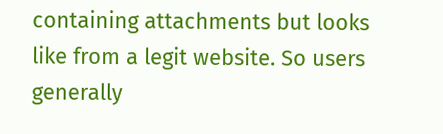containing attachments but looks like from a legit website. So users generally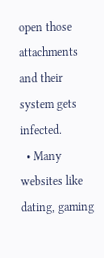open those attachments and their system gets infected.
  • Many websites like dating, gaming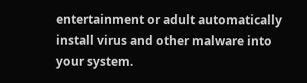entertainment or adult automatically install virus and other malware into your system.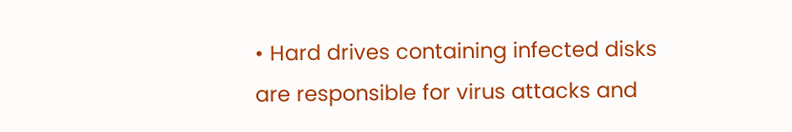• Hard drives containing infected disks are responsible for virus attacks and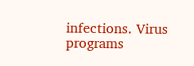infections. Virus programs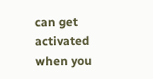can get activated when you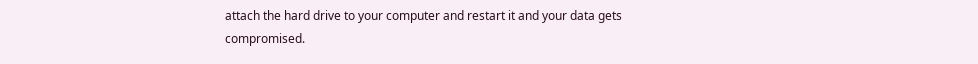attach the hard drive to your computer and restart it and your data gets compromised.